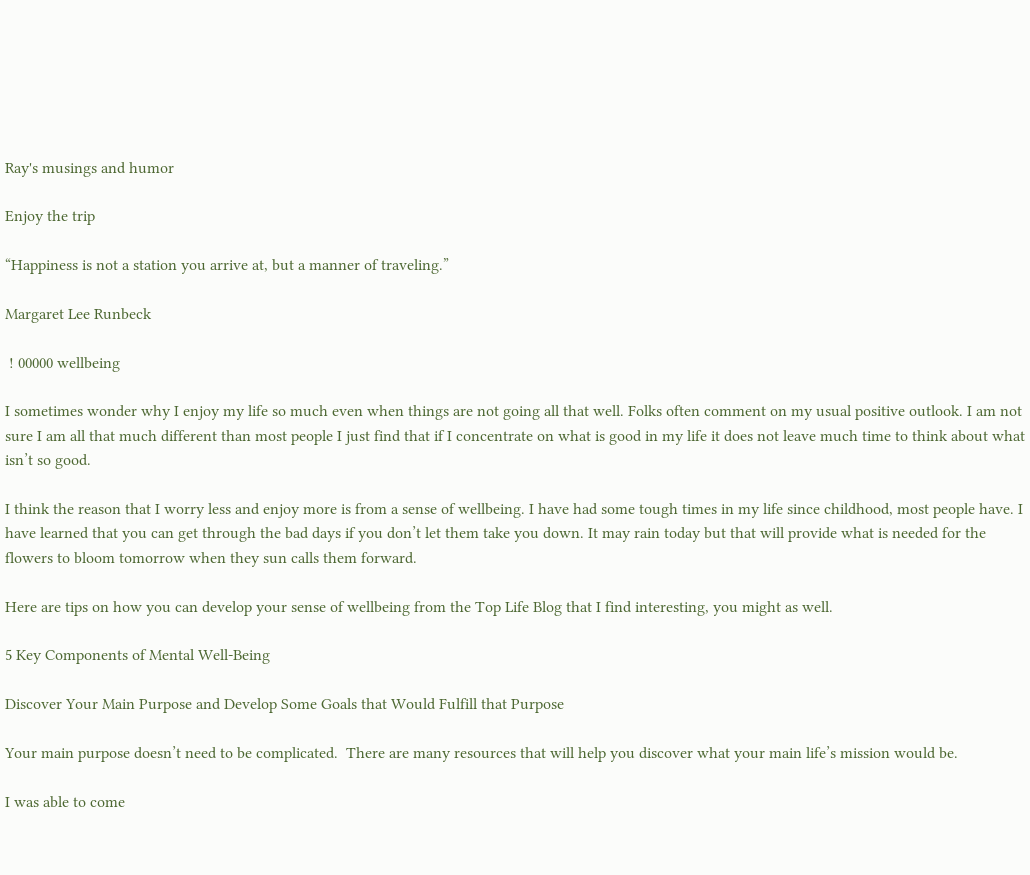Ray's musings and humor

Enjoy the trip

“Happiness is not a station you arrive at, but a manner of traveling.”

Margaret Lee Runbeck

 ! 00000 wellbeing

I sometimes wonder why I enjoy my life so much even when things are not going all that well. Folks often comment on my usual positive outlook. I am not sure I am all that much different than most people I just find that if I concentrate on what is good in my life it does not leave much time to think about what isn’t so good.

I think the reason that I worry less and enjoy more is from a sense of wellbeing. I have had some tough times in my life since childhood, most people have. I have learned that you can get through the bad days if you don’t let them take you down. It may rain today but that will provide what is needed for the flowers to bloom tomorrow when they sun calls them forward.

Here are tips on how you can develop your sense of wellbeing from the Top Life Blog that I find interesting, you might as well.

5 Key Components of Mental Well-Being

Discover Your Main Purpose and Develop Some Goals that Would Fulfill that Purpose

Your main purpose doesn’t need to be complicated.  There are many resources that will help you discover what your main life’s mission would be.

I was able to come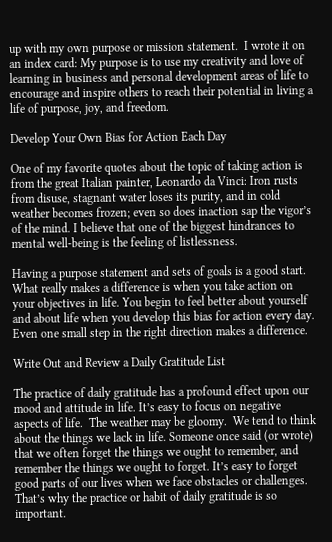up with my own purpose or mission statement.  I wrote it on an index card: My purpose is to use my creativity and love of learning in business and personal development areas of life to encourage and inspire others to reach their potential in living a life of purpose, joy, and freedom.

Develop Your Own Bias for Action Each Day

One of my favorite quotes about the topic of taking action is from the great Italian painter, Leonardo da Vinci: Iron rusts from disuse, stagnant water loses its purity, and in cold weather becomes frozen; even so does inaction sap the vigor’s of the mind. I believe that one of the biggest hindrances to mental well-being is the feeling of listlessness.

Having a purpose statement and sets of goals is a good start.  What really makes a difference is when you take action on your objectives in life. You begin to feel better about yourself and about life when you develop this bias for action every day.  Even one small step in the right direction makes a difference.

Write Out and Review a Daily Gratitude List

The practice of daily gratitude has a profound effect upon our mood and attitude in life. It’s easy to focus on negative aspects of life.  The weather may be gloomy.  We tend to think about the things we lack in life. Someone once said (or wrote) that we often forget the things we ought to remember, and remember the things we ought to forget. It’s easy to forget good parts of our lives when we face obstacles or challenges. That’s why the practice or habit of daily gratitude is so important.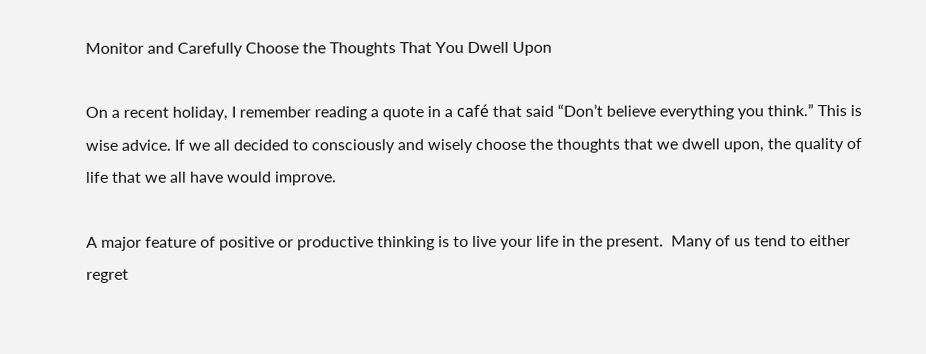Monitor and Carefully Choose the Thoughts That You Dwell Upon

On a recent holiday, I remember reading a quote in a café that said “Don’t believe everything you think.” This is wise advice. If we all decided to consciously and wisely choose the thoughts that we dwell upon, the quality of life that we all have would improve.

A major feature of positive or productive thinking is to live your life in the present.  Many of us tend to either regret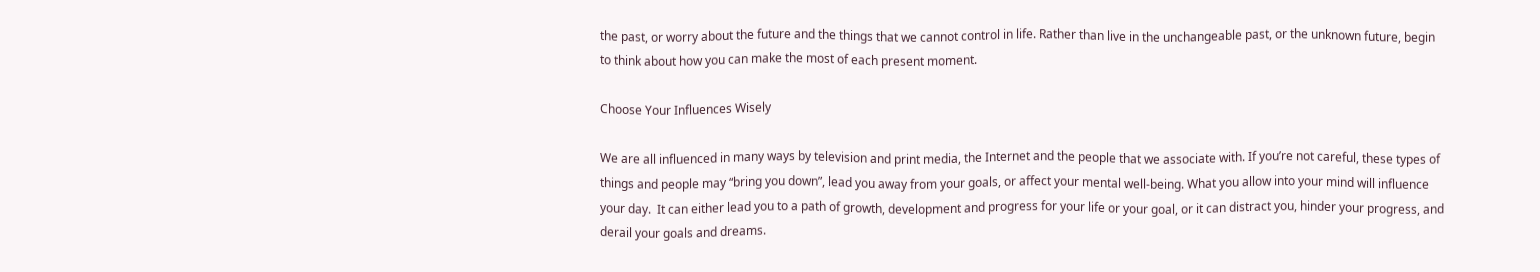the past, or worry about the future and the things that we cannot control in life. Rather than live in the unchangeable past, or the unknown future, begin to think about how you can make the most of each present moment.

Choose Your Influences Wisely

We are all influenced in many ways by television and print media, the Internet and the people that we associate with. If you’re not careful, these types of things and people may “bring you down”, lead you away from your goals, or affect your mental well-being. What you allow into your mind will influence your day.  It can either lead you to a path of growth, development and progress for your life or your goal, or it can distract you, hinder your progress, and derail your goals and dreams.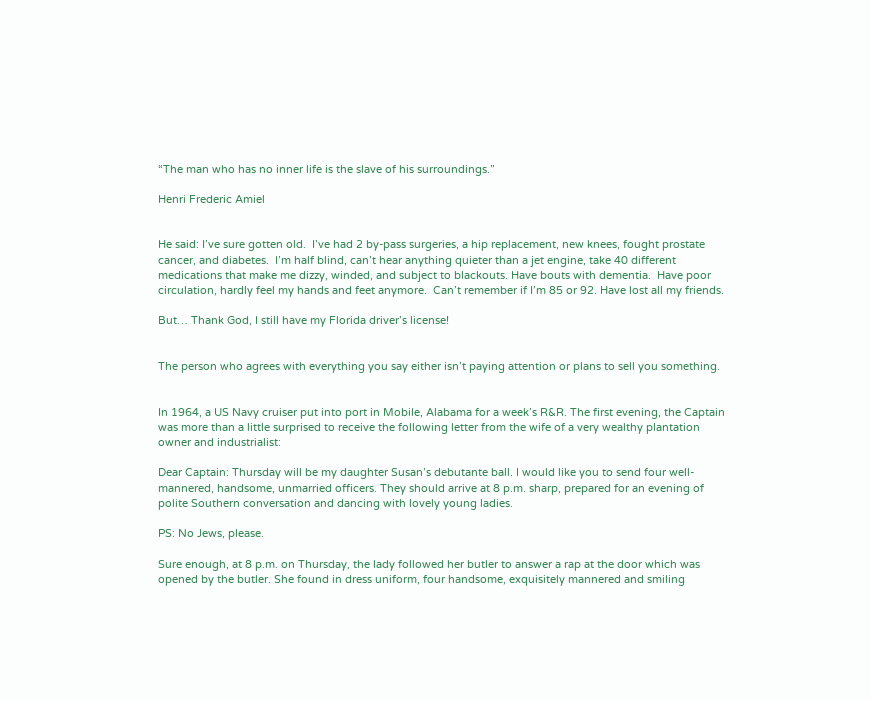“The man who has no inner life is the slave of his surroundings.”

Henri Frederic Amiel


He said: I’ve sure gotten old.  I’ve had 2 by-pass surgeries, a hip replacement, new knees, fought prostate cancer, and diabetes.  I’m half blind, can’t hear anything quieter than a jet engine, take 40 different medications that make me dizzy, winded, and subject to blackouts. Have bouts with dementia.  Have poor circulation, hardly feel my hands and feet anymore.  Can’t remember if I’m 85 or 92. Have lost all my friends.

But… Thank God, I still have my Florida driver’s license!


The person who agrees with everything you say either isn’t paying attention or plans to sell you something.


In 1964, a US Navy cruiser put into port in Mobile, Alabama for a week’s R&R. The first evening, the Captain was more than a little surprised to receive the following letter from the wife of a very wealthy plantation owner and industrialist:

Dear Captain: Thursday will be my daughter Susan’s debutante ball. I would like you to send four well-mannered, handsome, unmarried officers. They should arrive at 8 p.m. sharp, prepared for an evening of polite Southern conversation and dancing with lovely young ladies.

PS: No Jews, please.

Sure enough, at 8 p.m. on Thursday, the lady followed her butler to answer a rap at the door which was opened by the butler. She found in dress uniform, four handsome, exquisitely mannered and smiling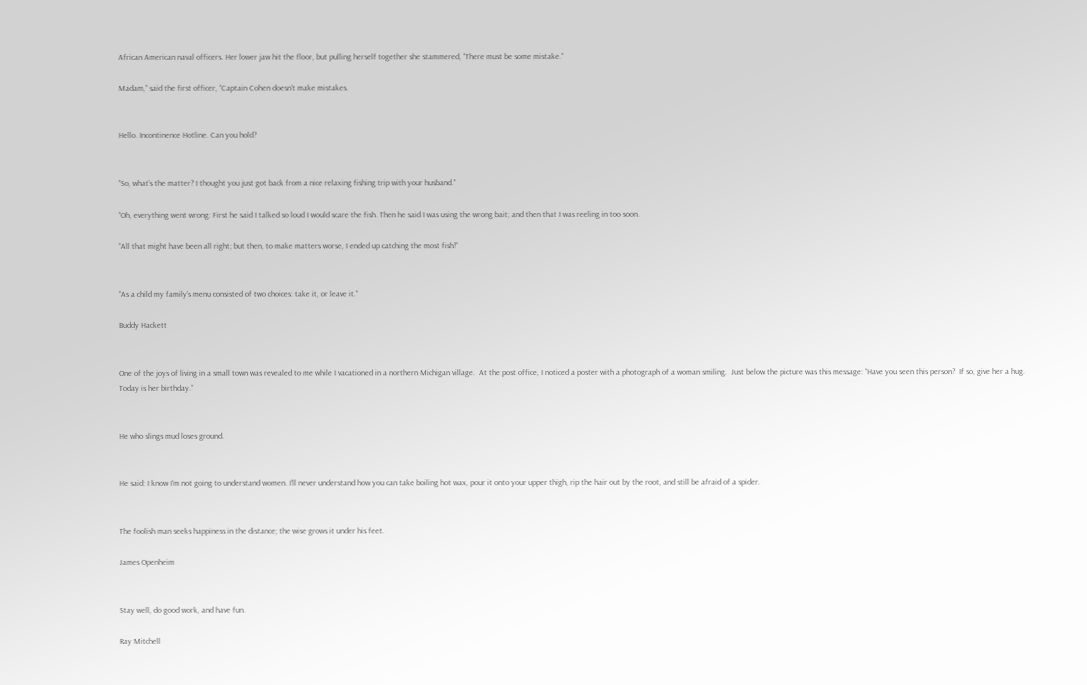African American naval officers. Her lower jaw hit the floor, but pulling herself together she stammered, “There must be some mistake.”

Madam,” said the first officer, “Captain Cohen doesn’t make mistakes.


Hello. Incontinence Hotline. Can you hold?


“So, what’s the matter? I thought you just got back from a nice relaxing fishing trip with your husband.”

“Oh, everything went wrong: First he said I talked so loud I would scare the fish. Then he said I was using the wrong bait; and then that I was reeling in too soon.

“All that might have been all right; but then, to make matters worse, I ended up catching the most fish!”


“As a child my family’s menu consisted of two choices: take it, or leave it.”

Buddy Hackett


One of the joys of living in a small town was revealed to me while I vacationed in a northern Michigan village.  At the post office, I noticed a poster with a photograph of a woman smiling.  Just below the picture was this message: “Have you seen this person?  If so, give her a hug. Today is her birthday.”


He who slings mud loses ground.


He said: I know I’m not going to understand women. I’ll never understand how you can take boiling hot wax, pour it onto your upper thigh, rip the hair out by the root, and still be afraid of a spider.


The foolish man seeks happiness in the distance; the wise grows it under his feet.

James Openheim


Stay well, do good work, and have fun.

Ray Mitchell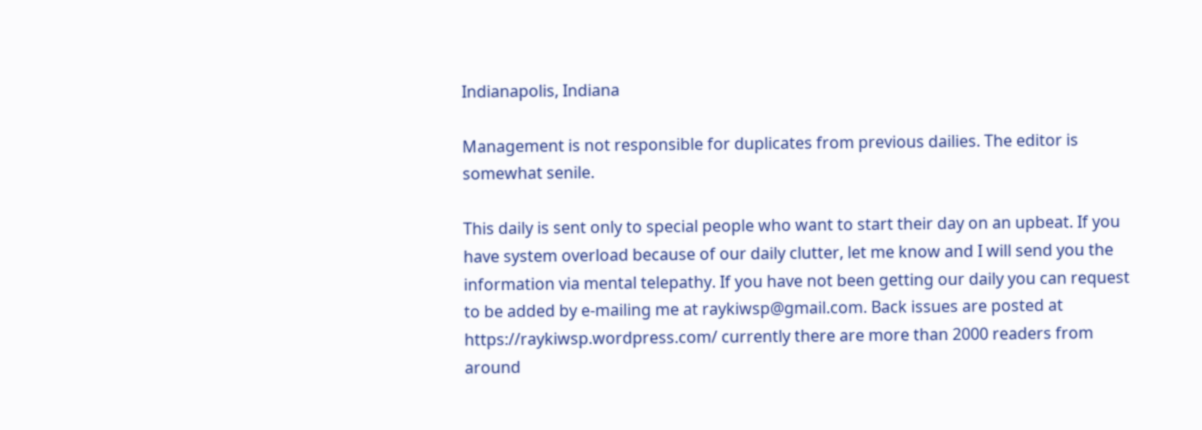Indianapolis, Indiana

Management is not responsible for duplicates from previous dailies. The editor is somewhat senile.

This daily is sent only to special people who want to start their day on an upbeat. If you have system overload because of our daily clutter, let me know and I will send you the information via mental telepathy. If you have not been getting our daily you can request to be added by e-mailing me at raykiwsp@gmail.com. Back issues are posted at https://raykiwsp.wordpress.com/ currently there are more than 2000 readers from around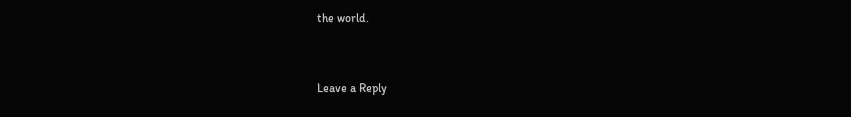the world.


Leave a Reply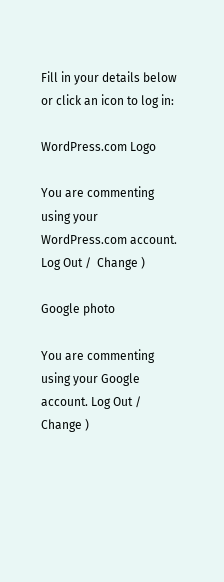Fill in your details below or click an icon to log in:

WordPress.com Logo

You are commenting using your WordPress.com account. Log Out /  Change )

Google photo

You are commenting using your Google account. Log Out /  Change )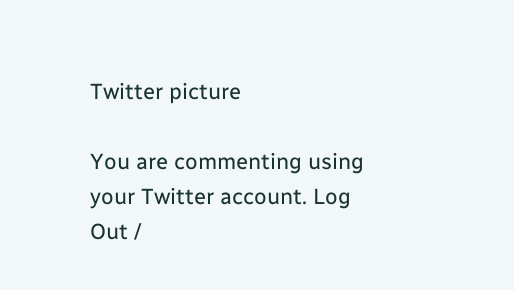Twitter picture

You are commenting using your Twitter account. Log Out /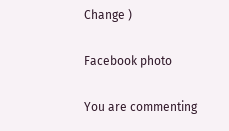Change )

Facebook photo

You are commenting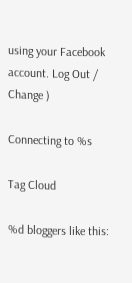using your Facebook account. Log Out /  Change )

Connecting to %s

Tag Cloud

%d bloggers like this: